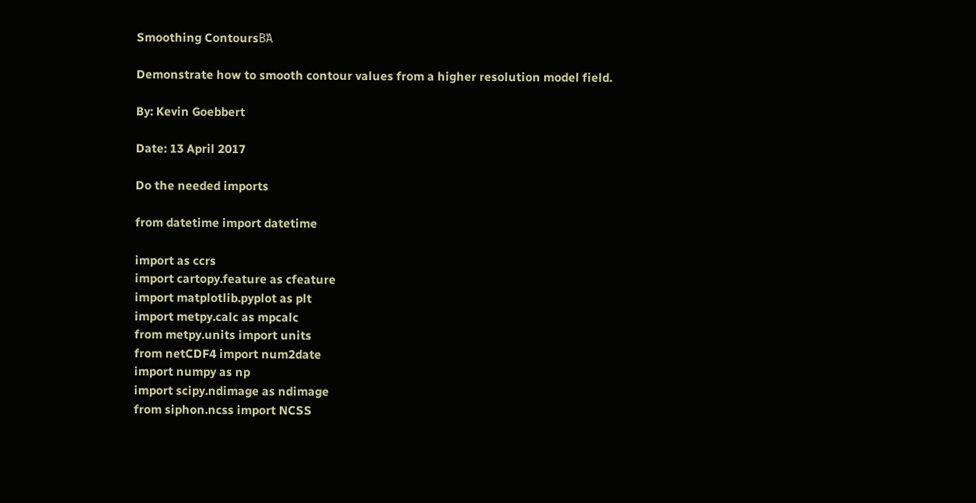Smoothing ContoursΒΆ

Demonstrate how to smooth contour values from a higher resolution model field.

By: Kevin Goebbert

Date: 13 April 2017

Do the needed imports

from datetime import datetime

import as ccrs
import cartopy.feature as cfeature
import matplotlib.pyplot as plt
import metpy.calc as mpcalc
from metpy.units import units
from netCDF4 import num2date
import numpy as np
import scipy.ndimage as ndimage
from siphon.ncss import NCSS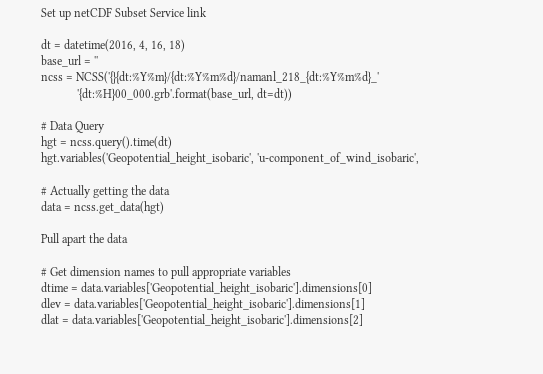Set up netCDF Subset Service link

dt = datetime(2016, 4, 16, 18)
base_url = ''
ncss = NCSS('{}{dt:%Y%m}/{dt:%Y%m%d}/namanl_218_{dt:%Y%m%d}_'
            '{dt:%H}00_000.grb'.format(base_url, dt=dt))

# Data Query
hgt = ncss.query().time(dt)
hgt.variables('Geopotential_height_isobaric', 'u-component_of_wind_isobaric',

# Actually getting the data
data = ncss.get_data(hgt)

Pull apart the data

# Get dimension names to pull appropriate variables
dtime = data.variables['Geopotential_height_isobaric'].dimensions[0]
dlev = data.variables['Geopotential_height_isobaric'].dimensions[1]
dlat = data.variables['Geopotential_height_isobaric'].dimensions[2]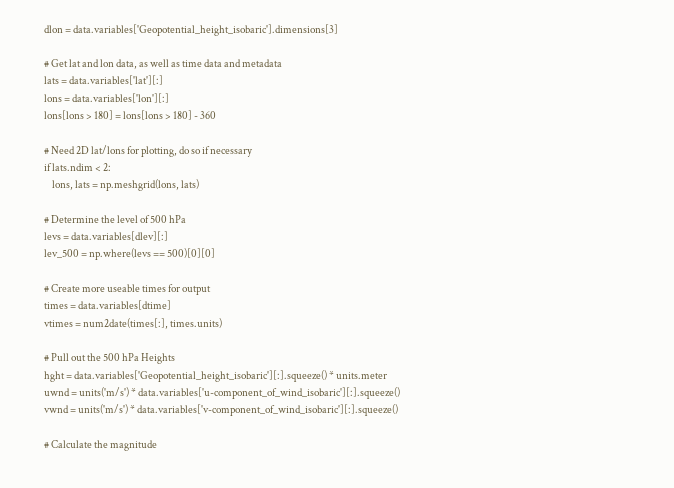dlon = data.variables['Geopotential_height_isobaric'].dimensions[3]

# Get lat and lon data, as well as time data and metadata
lats = data.variables['lat'][:]
lons = data.variables['lon'][:]
lons[lons > 180] = lons[lons > 180] - 360

# Need 2D lat/lons for plotting, do so if necessary
if lats.ndim < 2:
    lons, lats = np.meshgrid(lons, lats)

# Determine the level of 500 hPa
levs = data.variables[dlev][:]
lev_500 = np.where(levs == 500)[0][0]

# Create more useable times for output
times = data.variables[dtime]
vtimes = num2date(times[:], times.units)

# Pull out the 500 hPa Heights
hght = data.variables['Geopotential_height_isobaric'][:].squeeze() * units.meter
uwnd = units('m/s') * data.variables['u-component_of_wind_isobaric'][:].squeeze()
vwnd = units('m/s') * data.variables['v-component_of_wind_isobaric'][:].squeeze()

# Calculate the magnitude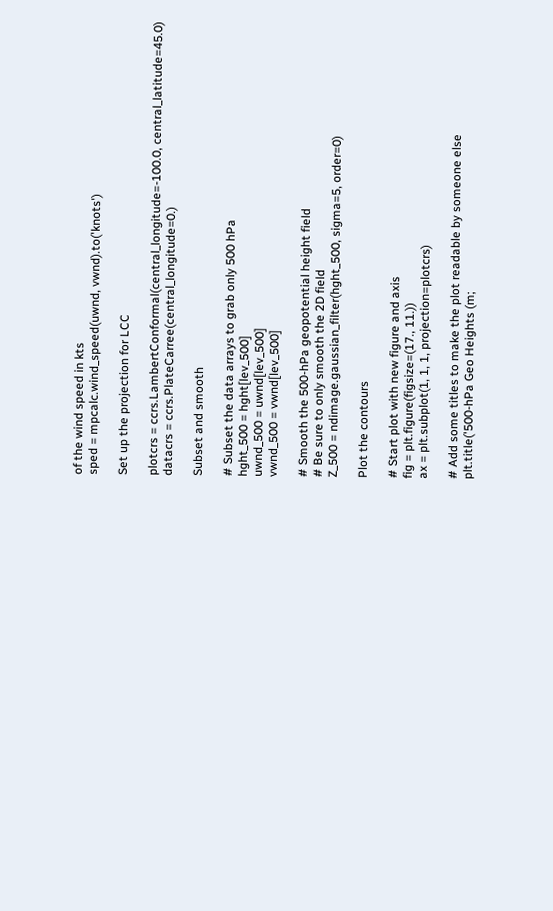of the wind speed in kts
sped = mpcalc.wind_speed(uwnd, vwnd).to('knots')

Set up the projection for LCC

plotcrs = ccrs.LambertConformal(central_longitude=-100.0, central_latitude=45.0)
datacrs = ccrs.PlateCarree(central_longitude=0.)

Subset and smooth

# Subset the data arrays to grab only 500 hPa
hght_500 = hght[lev_500]
uwnd_500 = uwnd[lev_500]
vwnd_500 = vwnd[lev_500]

# Smooth the 500-hPa geopotential height field
# Be sure to only smooth the 2D field
Z_500 = ndimage.gaussian_filter(hght_500, sigma=5, order=0)

Plot the contours

# Start plot with new figure and axis
fig = plt.figure(figsize=(17., 11.))
ax = plt.subplot(1, 1, 1, projection=plotcrs)

# Add some titles to make the plot readable by someone else
plt.title('500-hPa Geo Heights (m;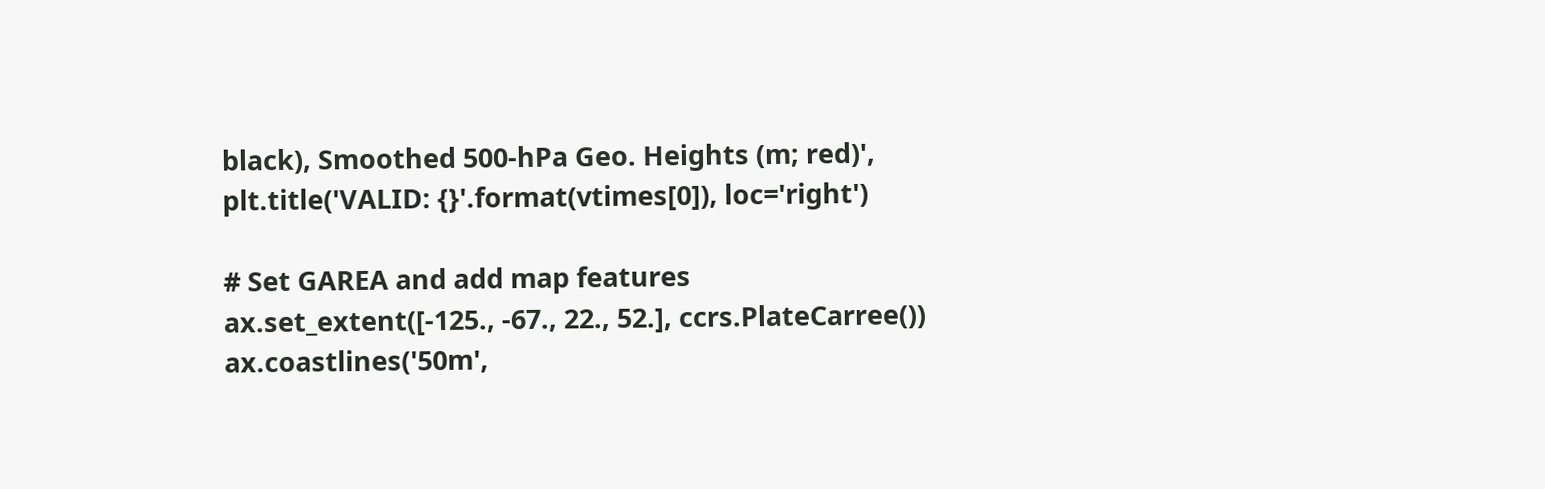black), Smoothed 500-hPa Geo. Heights (m; red)',
plt.title('VALID: {}'.format(vtimes[0]), loc='right')

# Set GAREA and add map features
ax.set_extent([-125., -67., 22., 52.], ccrs.PlateCarree())
ax.coastlines('50m',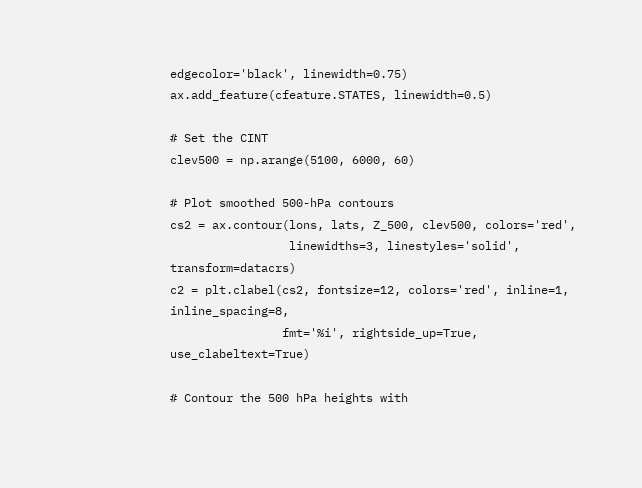edgecolor='black', linewidth=0.75)
ax.add_feature(cfeature.STATES, linewidth=0.5)

# Set the CINT
clev500 = np.arange(5100, 6000, 60)

# Plot smoothed 500-hPa contours
cs2 = ax.contour(lons, lats, Z_500, clev500, colors='red',
                 linewidths=3, linestyles='solid', transform=datacrs)
c2 = plt.clabel(cs2, fontsize=12, colors='red', inline=1, inline_spacing=8,
                fmt='%i', rightside_up=True, use_clabeltext=True)

# Contour the 500 hPa heights with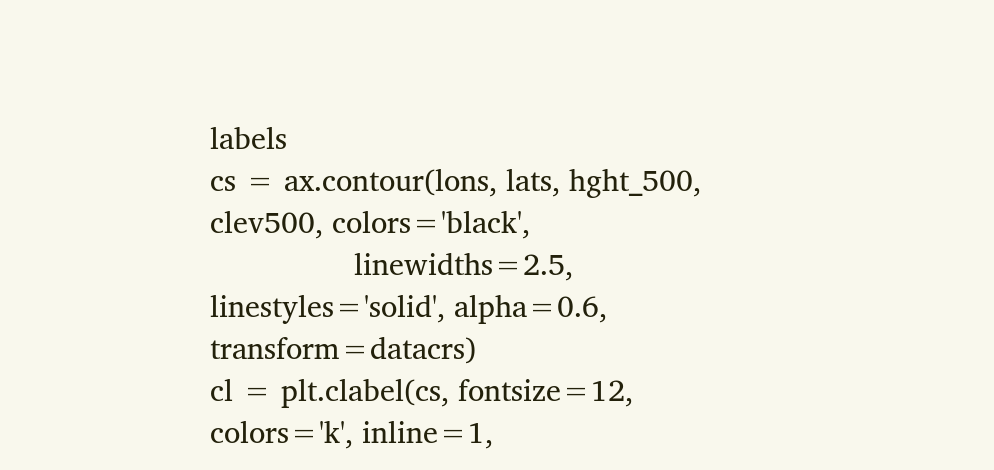labels
cs = ax.contour(lons, lats, hght_500, clev500, colors='black',
                linewidths=2.5, linestyles='solid', alpha=0.6, transform=datacrs)
cl = plt.clabel(cs, fontsize=12, colors='k', inline=1,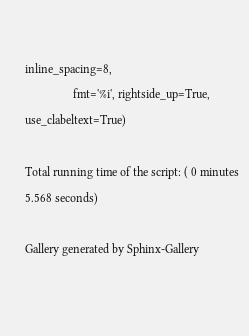inline_spacing=8,
                fmt='%i', rightside_up=True, use_clabeltext=True)

Total running time of the script: ( 0 minutes 5.568 seconds)

Gallery generated by Sphinx-Gallery